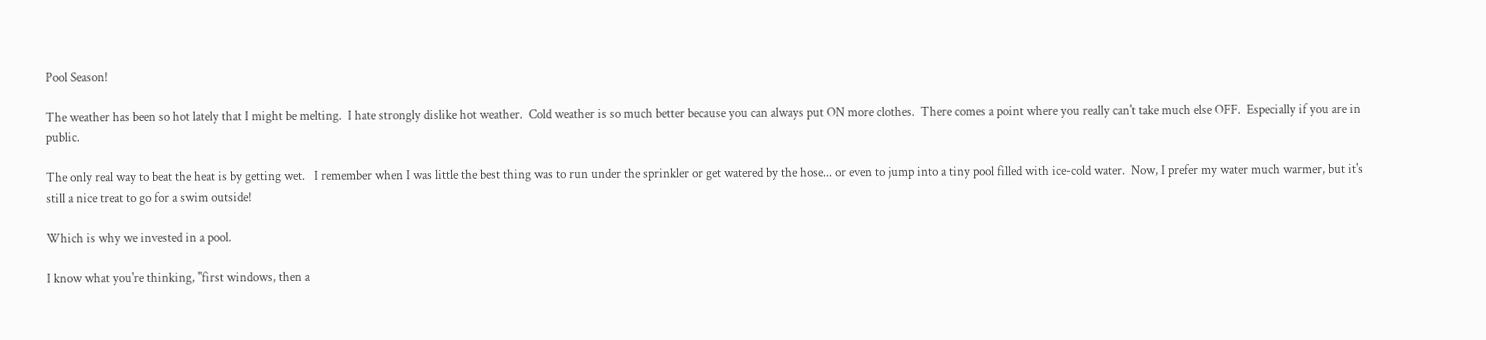Pool Season!

The weather has been so hot lately that I might be melting.  I hate strongly dislike hot weather.  Cold weather is so much better because you can always put ON more clothes.  There comes a point where you really can't take much else OFF.  Especially if you are in public.

The only real way to beat the heat is by getting wet.   I remember when I was little the best thing was to run under the sprinkler or get watered by the hose... or even to jump into a tiny pool filled with ice-cold water.  Now, I prefer my water much warmer, but it's still a nice treat to go for a swim outside!

Which is why we invested in a pool.

I know what you're thinking, "first windows, then a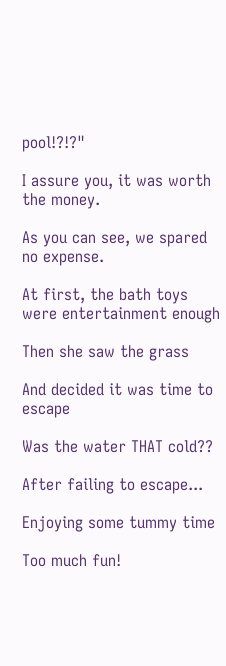pool!?!?"

I assure you, it was worth the money.

As you can see, we spared no expense.

At first, the bath toys were entertainment enough

Then she saw the grass

And decided it was time to escape

Was the water THAT cold??

After failing to escape...

Enjoying some tummy time

Too much fun!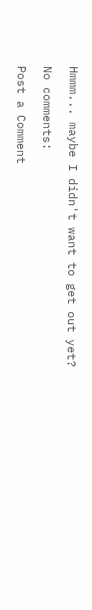Hmmm... maybe I didn't want to get out yet?

No comments:

Post a Comment